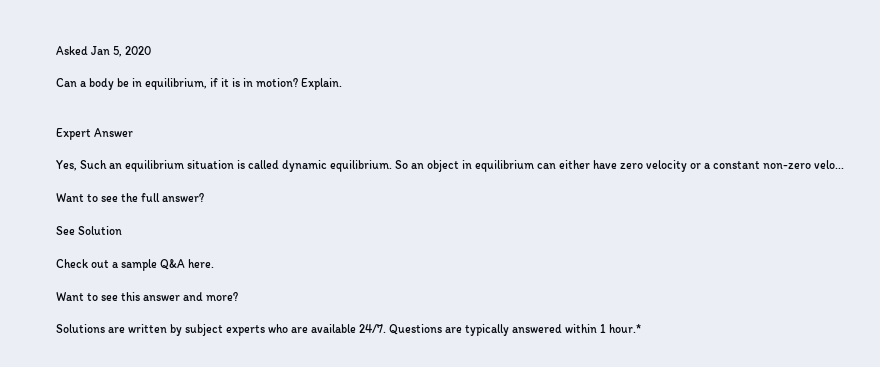Asked Jan 5, 2020

Can a body be in equilibrium, if it is in motion? Explain.


Expert Answer

Yes, Such an equilibrium situation is called dynamic equilibrium. So an object in equilibrium can either have zero velocity or a constant non-zero velo...

Want to see the full answer?

See Solution

Check out a sample Q&A here.

Want to see this answer and more?

Solutions are written by subject experts who are available 24/7. Questions are typically answered within 1 hour.*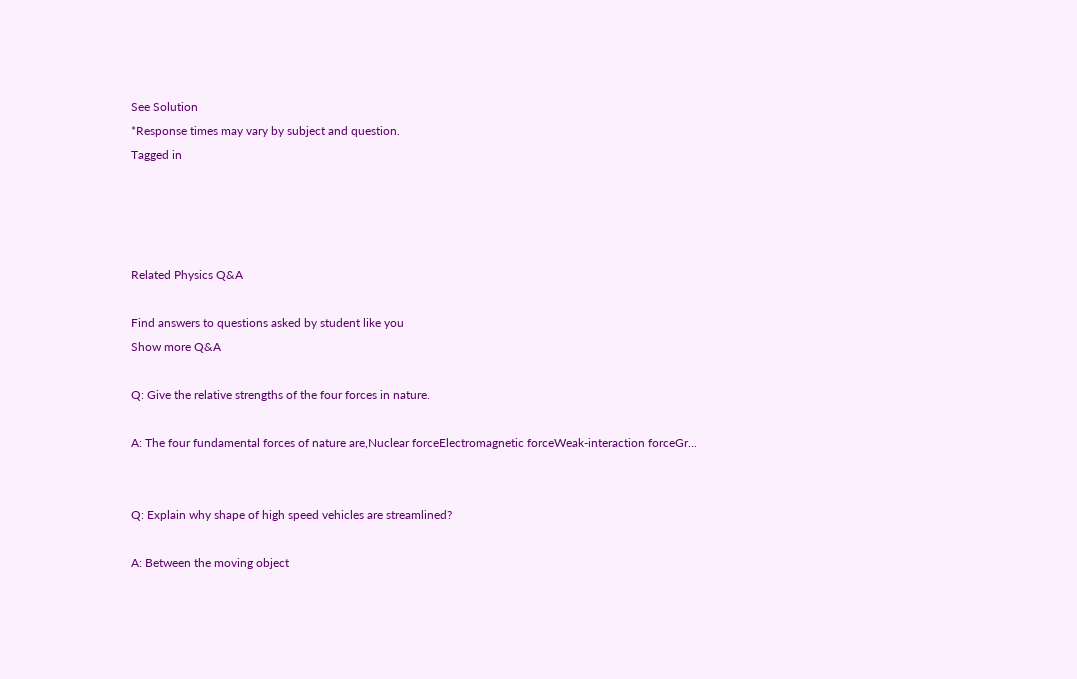See Solution
*Response times may vary by subject and question.
Tagged in




Related Physics Q&A

Find answers to questions asked by student like you
Show more Q&A

Q: Give the relative strengths of the four forces in nature.

A: The four fundamental forces of nature are,Nuclear forceElectromagnetic forceWeak-interaction forceGr...


Q: Explain why shape of high speed vehicles are streamlined?

A: Between the moving object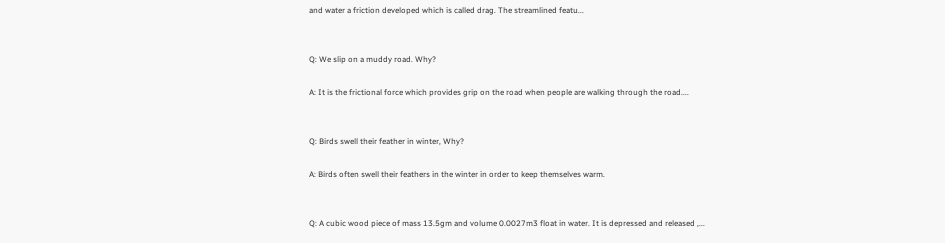and water a friction developed which is called drag. The streamlined featu...


Q: We slip on a muddy road. Why?

A: It is the frictional force which provides grip on the road when people are walking through the road....


Q: Birds swell their feather in winter, Why?

A: Birds often swell their feathers in the winter in order to keep themselves warm.


Q: A cubic wood piece of mass 13.5gm and volume 0.0027m3 float in water. It is depressed and released ,...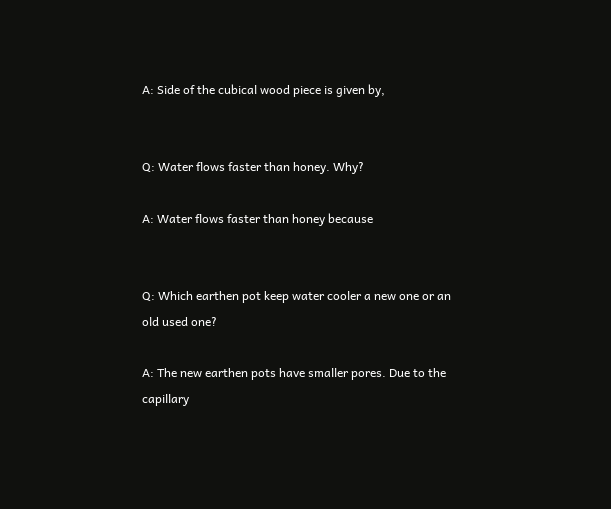A: Side of the cubical wood piece is given by,


Q: Water flows faster than honey. Why?

A: Water flows faster than honey because


Q: Which earthen pot keep water cooler a new one or an old used one?

A: The new earthen pots have smaller pores. Due to the capillary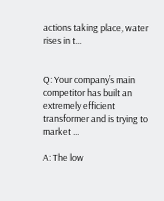actions taking place, water rises in t...


Q: Your company’s main competitor has built an extremely efficient transformer and is trying to market ...

A: The low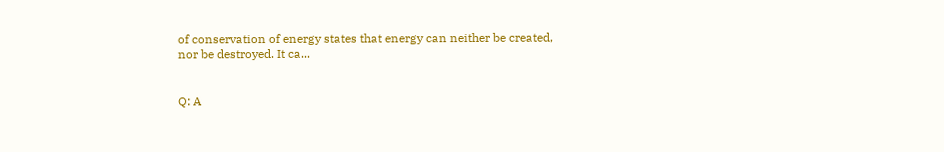of conservation of energy states that energy can neither be created, nor be destroyed. It ca...


Q: A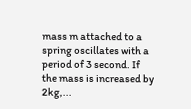mass m attached to a spring oscillates with a period of 3 second. If the mass is increased by 2kg,...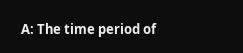A: The time period of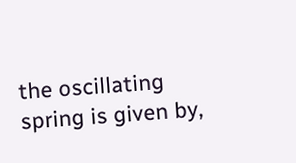the oscillating spring is given by,